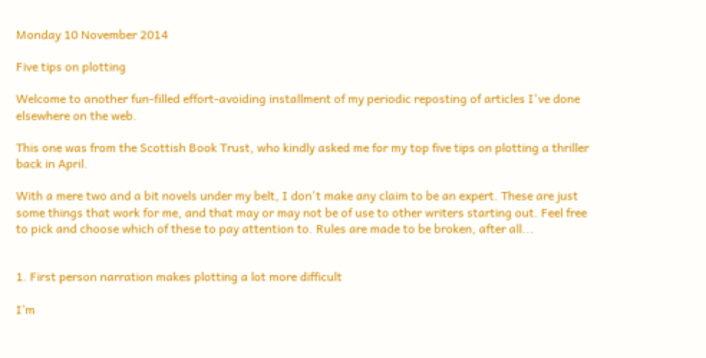Monday 10 November 2014

Five tips on plotting

Welcome to another fun-filled effort-avoiding installment of my periodic reposting of articles I've done elsewhere on the web.

This one was from the Scottish Book Trust, who kindly asked me for my top five tips on plotting a thriller back in April.

With a mere two and a bit novels under my belt, I don't make any claim to be an expert. These are just some things that work for me, and that may or may not be of use to other writers starting out. Feel free to pick and choose which of these to pay attention to. Rules are made to be broken, after all...


1. First person narration makes plotting a lot more difficult

I’m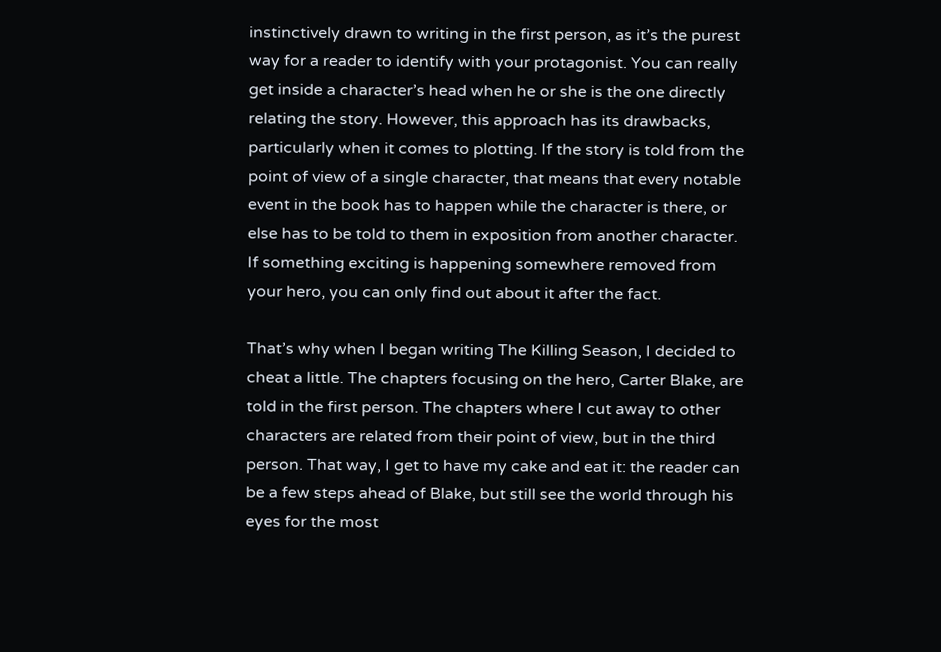instinctively drawn to writing in the first person, as it’s the purest way for a reader to identify with your protagonist. You can really get inside a character’s head when he or she is the one directly relating the story. However, this approach has its drawbacks, particularly when it comes to plotting. If the story is told from the point of view of a single character, that means that every notable event in the book has to happen while the character is there, or else has to be told to them in exposition from another character. If something exciting is happening somewhere removed from your hero, you can only find out about it after the fact.

That’s why when I began writing The Killing Season, I decided to cheat a little. The chapters focusing on the hero, Carter Blake, are told in the first person. The chapters where I cut away to other characters are related from their point of view, but in the third person. That way, I get to have my cake and eat it: the reader can be a few steps ahead of Blake, but still see the world through his eyes for the most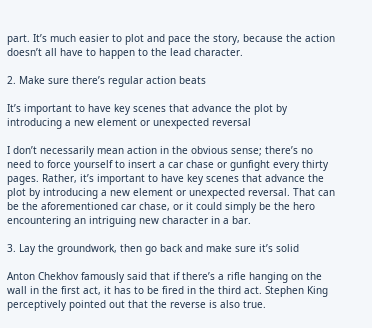part. It’s much easier to plot and pace the story, because the action doesn’t all have to happen to the lead character.

2. Make sure there’s regular action beats

It’s important to have key scenes that advance the plot by introducing a new element or unexpected reversal

I don’t necessarily mean action in the obvious sense; there’s no need to force yourself to insert a car chase or gunfight every thirty pages. Rather, it’s important to have key scenes that advance the plot by introducing a new element or unexpected reversal. That can be the aforementioned car chase, or it could simply be the hero encountering an intriguing new character in a bar.

3. Lay the groundwork, then go back and make sure it’s solid

Anton Chekhov famously said that if there’s a rifle hanging on the wall in the first act, it has to be fired in the third act. Stephen King perceptively pointed out that the reverse is also true.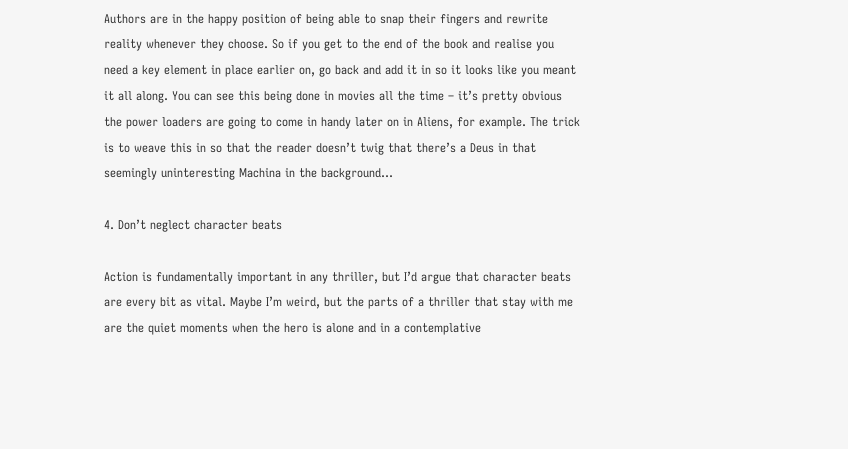Authors are in the happy position of being able to snap their fingers and rewrite reality whenever they choose. So if you get to the end of the book and realise you need a key element in place earlier on, go back and add it in so it looks like you meant it all along. You can see this being done in movies all the time – it’s pretty obvious the power loaders are going to come in handy later on in Aliens, for example. The trick is to weave this in so that the reader doesn’t twig that there’s a Deus in that seemingly uninteresting Machina in the background…

4. Don’t neglect character beats

Action is fundamentally important in any thriller, but I’d argue that character beats are every bit as vital. Maybe I’m weird, but the parts of a thriller that stay with me are the quiet moments when the hero is alone and in a contemplative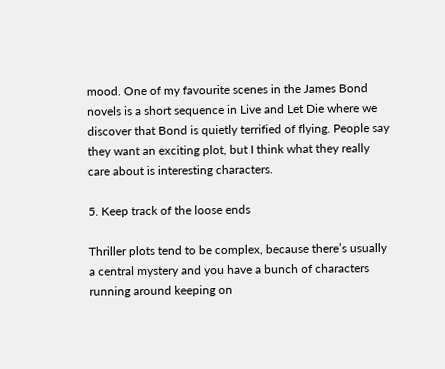mood. One of my favourite scenes in the James Bond novels is a short sequence in Live and Let Die where we discover that Bond is quietly terrified of flying. People say they want an exciting plot, but I think what they really care about is interesting characters.

5. Keep track of the loose ends

Thriller plots tend to be complex, because there’s usually a central mystery and you have a bunch of characters running around keeping on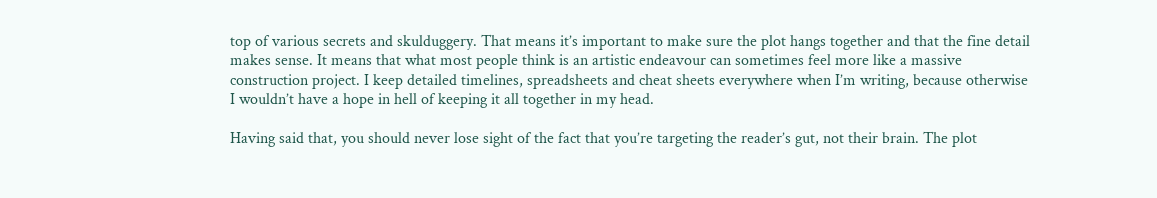top of various secrets and skulduggery. That means it’s important to make sure the plot hangs together and that the fine detail makes sense. It means that what most people think is an artistic endeavour can sometimes feel more like a massive construction project. I keep detailed timelines, spreadsheets and cheat sheets everywhere when I’m writing, because otherwise I wouldn’t have a hope in hell of keeping it all together in my head.

Having said that, you should never lose sight of the fact that you’re targeting the reader’s gut, not their brain. The plot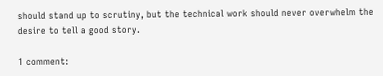should stand up to scrutiny, but the technical work should never overwhelm the desire to tell a good story.

1 comment: